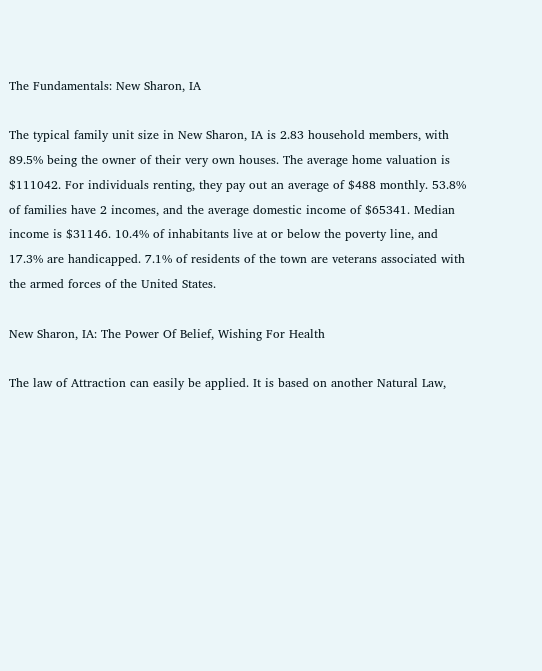The Fundamentals: New Sharon, IA

The typical family unit size in New Sharon, IA is 2.83 household members, with 89.5% being the owner of their very own houses. The average home valuation is $111042. For individuals renting, they pay out an average of $488 monthly. 53.8% of families have 2 incomes, and the average domestic income of $65341. Median income is $31146. 10.4% of inhabitants live at or below the poverty line, and 17.3% are handicapped. 7.1% of residents of the town are veterans associated with the armed forces of the United States.

New Sharon, IA: The Power Of Belief, Wishing For Health

The law of Attraction can easily be applied. It is based on another Natural Law,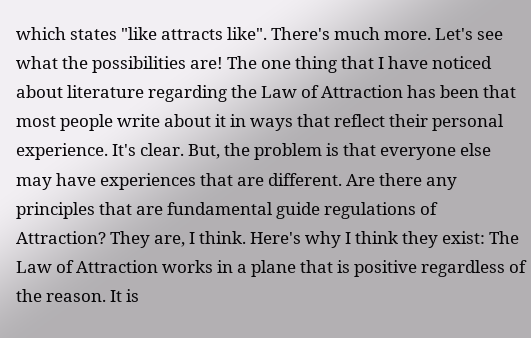which states "like attracts like". There's much more. Let's see what the possibilities are! The one thing that I have noticed about literature regarding the Law of Attraction has been that most people write about it in ways that reflect their personal experience. It's clear. But, the problem is that everyone else may have experiences that are different. Are there any principles that are fundamental guide regulations of Attraction? They are, I think. Here's why I think they exist: The Law of Attraction works in a plane that is positive regardless of the reason. It is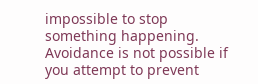impossible to stop something happening. Avoidance is not possible if you attempt to prevent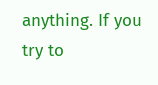anything. If you try to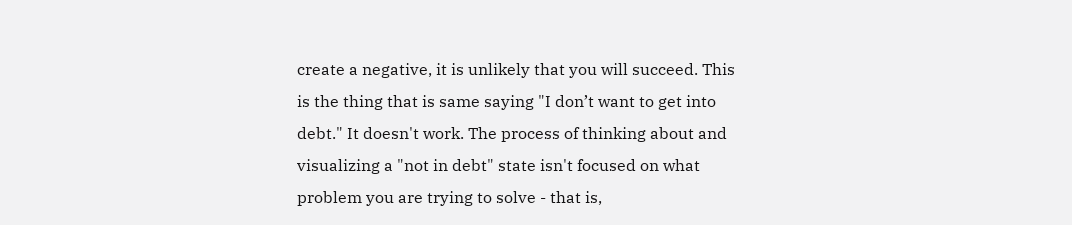create a negative, it is unlikely that you will succeed. This is the thing that is same saying "I don’t want to get into debt." It doesn't work. The process of thinking about and visualizing a "not in debt" state isn't focused on what problem you are trying to solve - that is,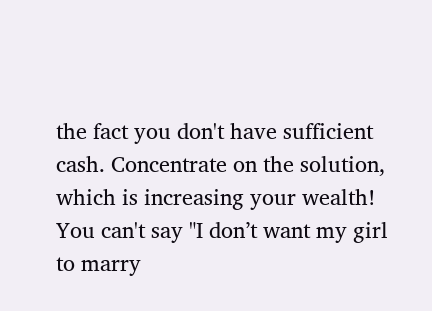the fact you don't have sufficient cash. Concentrate on the solution, which is increasing your wealth! You can't say "I don’t want my girl to marry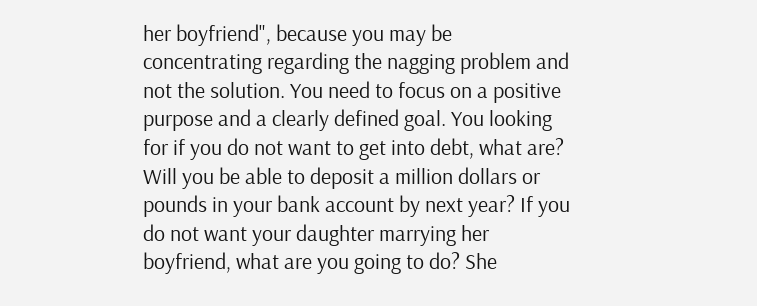her boyfriend", because you may be concentrating regarding the nagging problem and not the solution. You need to focus on a positive purpose and a clearly defined goal. You looking for if you do not want to get into debt, what are? Will you be able to deposit a million dollars or pounds in your bank account by next year? If you do not want your daughter marrying her boyfriend, what are you going to do? She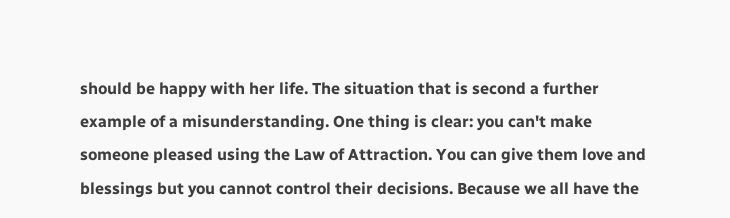should be happy with her life. The situation that is second a further example of a misunderstanding. One thing is clear: you can't make someone pleased using the Law of Attraction. You can give them love and blessings but you cannot control their decisions. Because we all have the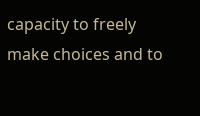capacity to freely make choices and to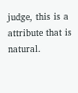judge, this is a attribute that is natural.